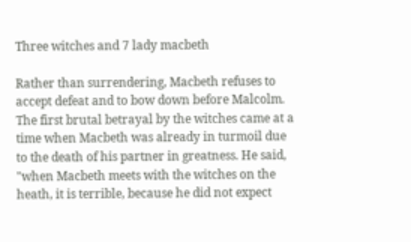Three witches and 7 lady macbeth

Rather than surrendering, Macbeth refuses to accept defeat and to bow down before Malcolm. The first brutal betrayal by the witches came at a time when Macbeth was already in turmoil due to the death of his partner in greatness. He said, "when Macbeth meets with the witches on the heath, it is terrible, because he did not expect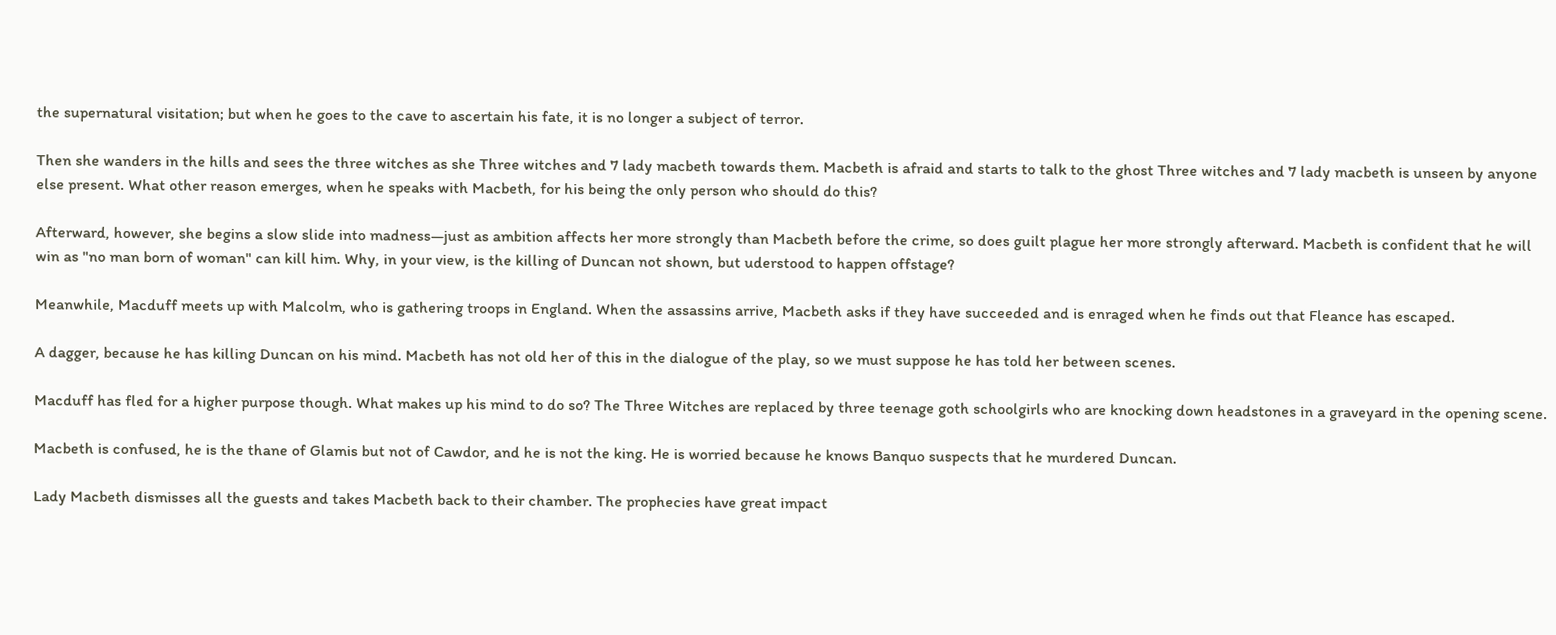the supernatural visitation; but when he goes to the cave to ascertain his fate, it is no longer a subject of terror.

Then she wanders in the hills and sees the three witches as she Three witches and 7 lady macbeth towards them. Macbeth is afraid and starts to talk to the ghost Three witches and 7 lady macbeth is unseen by anyone else present. What other reason emerges, when he speaks with Macbeth, for his being the only person who should do this?

Afterward, however, she begins a slow slide into madness—just as ambition affects her more strongly than Macbeth before the crime, so does guilt plague her more strongly afterward. Macbeth is confident that he will win as "no man born of woman" can kill him. Why, in your view, is the killing of Duncan not shown, but uderstood to happen offstage?

Meanwhile, Macduff meets up with Malcolm, who is gathering troops in England. When the assassins arrive, Macbeth asks if they have succeeded and is enraged when he finds out that Fleance has escaped.

A dagger, because he has killing Duncan on his mind. Macbeth has not old her of this in the dialogue of the play, so we must suppose he has told her between scenes.

Macduff has fled for a higher purpose though. What makes up his mind to do so? The Three Witches are replaced by three teenage goth schoolgirls who are knocking down headstones in a graveyard in the opening scene.

Macbeth is confused, he is the thane of Glamis but not of Cawdor, and he is not the king. He is worried because he knows Banquo suspects that he murdered Duncan.

Lady Macbeth dismisses all the guests and takes Macbeth back to their chamber. The prophecies have great impact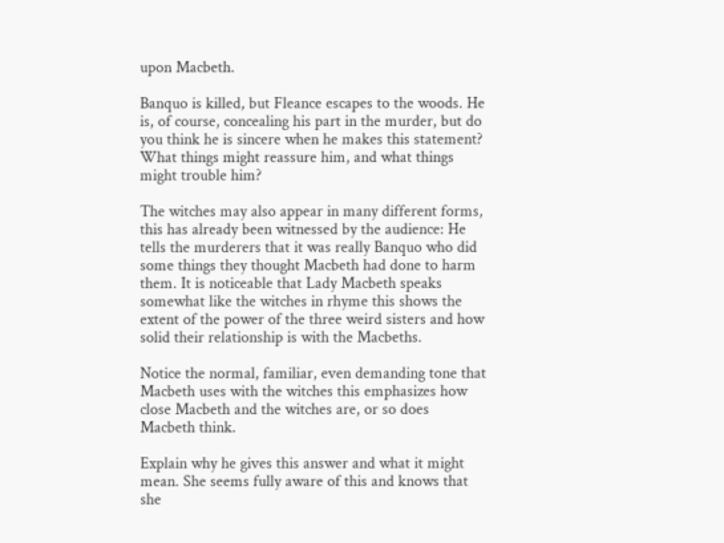upon Macbeth.

Banquo is killed, but Fleance escapes to the woods. He is, of course, concealing his part in the murder, but do you think he is sincere when he makes this statement? What things might reassure him, and what things might trouble him?

The witches may also appear in many different forms, this has already been witnessed by the audience: He tells the murderers that it was really Banquo who did some things they thought Macbeth had done to harm them. It is noticeable that Lady Macbeth speaks somewhat like the witches in rhyme this shows the extent of the power of the three weird sisters and how solid their relationship is with the Macbeths.

Notice the normal, familiar, even demanding tone that Macbeth uses with the witches this emphasizes how close Macbeth and the witches are, or so does Macbeth think.

Explain why he gives this answer and what it might mean. She seems fully aware of this and knows that she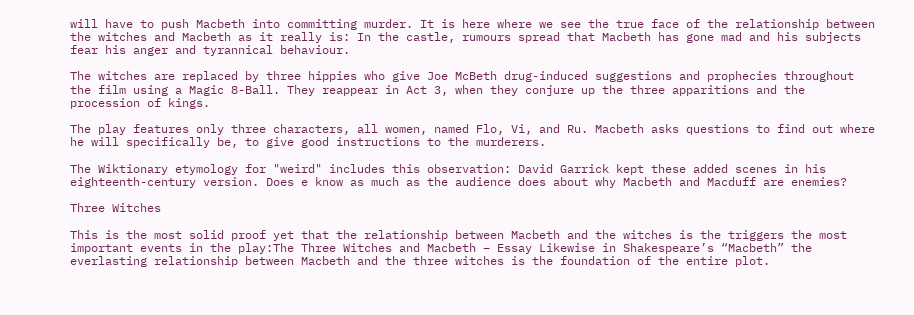will have to push Macbeth into committing murder. It is here where we see the true face of the relationship between the witches and Macbeth as it really is: In the castle, rumours spread that Macbeth has gone mad and his subjects fear his anger and tyrannical behaviour.

The witches are replaced by three hippies who give Joe McBeth drug-induced suggestions and prophecies throughout the film using a Magic 8-Ball. They reappear in Act 3, when they conjure up the three apparitions and the procession of kings.

The play features only three characters, all women, named Flo, Vi, and Ru. Macbeth asks questions to find out where he will specifically be, to give good instructions to the murderers.

The Wiktionary etymology for "weird" includes this observation: David Garrick kept these added scenes in his eighteenth-century version. Does e know as much as the audience does about why Macbeth and Macduff are enemies?

Three Witches

This is the most solid proof yet that the relationship between Macbeth and the witches is the triggers the most important events in the play:The Three Witches and Macbeth – Essay Likewise in Shakespeare’s “Macbeth” the everlasting relationship between Macbeth and the three witches is the foundation of the entire plot.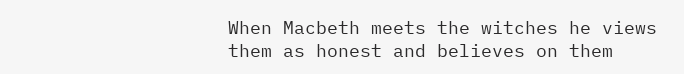When Macbeth meets the witches he views them as honest and believes on them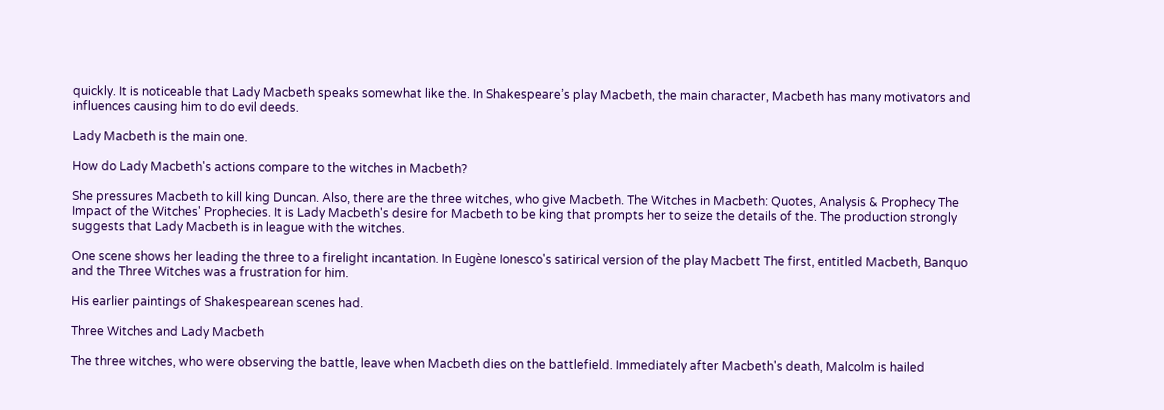quickly. It is noticeable that Lady Macbeth speaks somewhat like the. In Shakespeare’s play Macbeth, the main character, Macbeth has many motivators and influences causing him to do evil deeds.

Lady Macbeth is the main one.

How do Lady Macbeth's actions compare to the witches in Macbeth?

She pressures Macbeth to kill king Duncan. Also, there are the three witches, who give Macbeth. The Witches in Macbeth: Quotes, Analysis & Prophecy The Impact of the Witches' Prophecies. It is Lady Macbeth's desire for Macbeth to be king that prompts her to seize the details of the. The production strongly suggests that Lady Macbeth is in league with the witches.

One scene shows her leading the three to a firelight incantation. In Eugène Ionesco's satirical version of the play Macbett The first, entitled Macbeth, Banquo and the Three Witches was a frustration for him.

His earlier paintings of Shakespearean scenes had.

Three Witches and Lady Macbeth

The three witches, who were observing the battle, leave when Macbeth dies on the battlefield. Immediately after Macbeth's death, Malcolm is hailed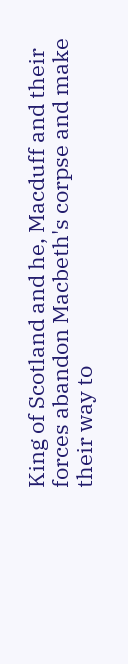King of Scotland and he, Macduff and their forces abandon Macbeth's corpse and make their way to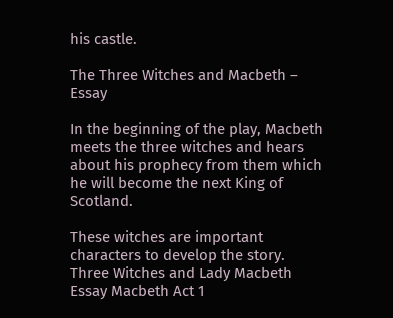his castle.

The Three Witches and Macbeth – Essay

In the beginning of the play, Macbeth meets the three witches and hears about his prophecy from them which he will become the next King of Scotland.

These witches are important characters to develop the story. Three Witches and Lady Macbeth Essay Macbeth Act 1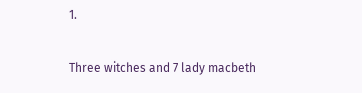1.

Three witches and 7 lady macbeth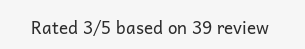Rated 3/5 based on 39 review